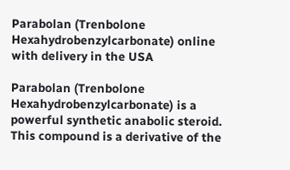Parabolan (Trenbolone Hexahydrobenzylcarbonate) online with delivery in the USA

Parabolan (Trenbolone Hexahydrobenzylcarbonate) is a powerful synthetic anabolic steroid. This compound is a derivative of the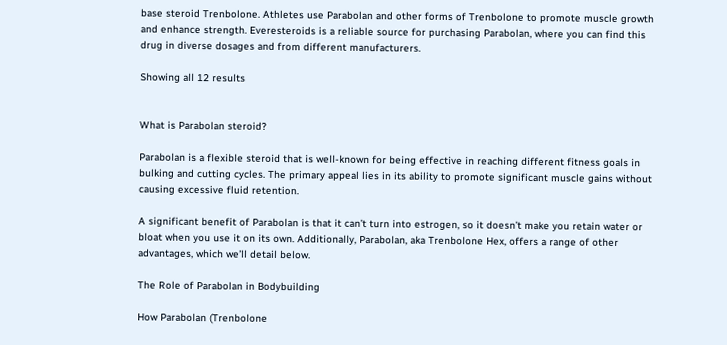base steroid Trenbolone. Athletes use Parabolan and other forms of Trenbolone to promote muscle growth and enhance strength. Everesteroids is a reliable source for purchasing Parabolan, where you can find this drug in diverse dosages and from different manufacturers.

Showing all 12 results


What is Parabolan steroid?

Parabolan is a flexible steroid that is well-known for being effective in reaching different fitness goals in bulking and cutting cycles. The primary appeal lies in its ability to promote significant muscle gains without causing excessive fluid retention.

A significant benefit of Parabolan is that it can’t turn into estrogen, so it doesn’t make you retain water or bloat when you use it on its own. Additionally, Parabolan, aka Trenbolone Hex, offers a range of other advantages, which we’ll detail below.

The Role of Parabolan in Bodybuilding

How Parabolan (Trenbolone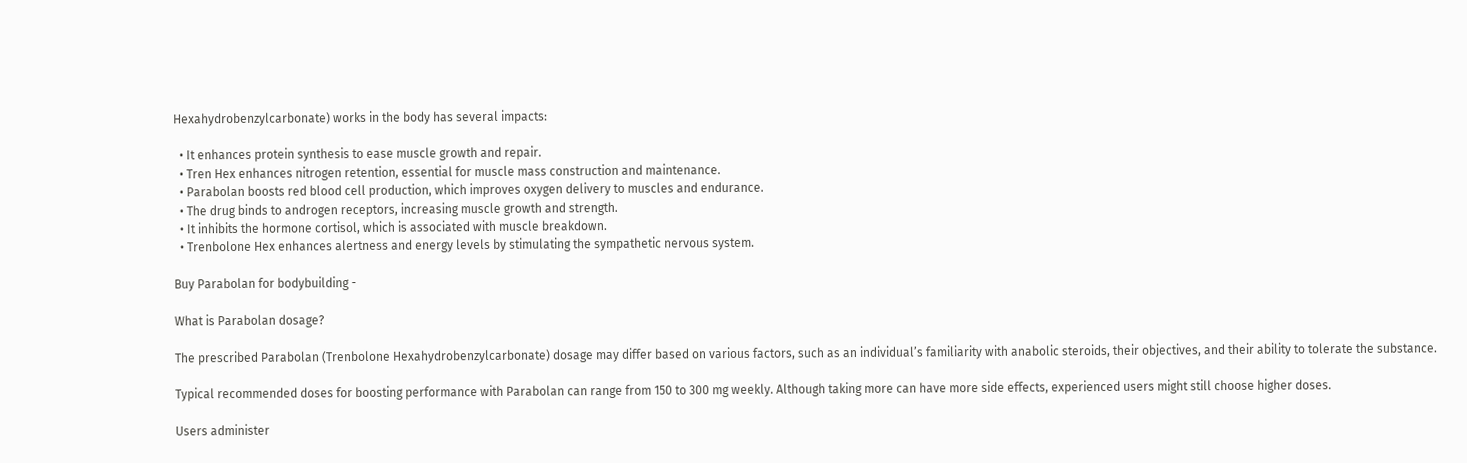Hexahydrobenzylcarbonate) works in the body has several impacts:

  • It enhances protein synthesis to ease muscle growth and repair.
  • Tren Hex enhances nitrogen retention, essential for muscle mass construction and maintenance.
  • Parabolan boosts red blood cell production, which improves oxygen delivery to muscles and endurance.
  • The drug binds to androgen receptors, increasing muscle growth and strength.
  • It inhibits the hormone cortisol, which is associated with muscle breakdown.
  • Trenbolone Hex enhances alertness and energy levels by stimulating the sympathetic nervous system.

Buy Parabolan for bodybuilding -

What is Parabolan dosage?

The prescribed Parabolan (Trenbolone Hexahydrobenzylcarbonate) dosage may differ based on various factors, such as an individual’s familiarity with anabolic steroids, their objectives, and their ability to tolerate the substance.

Typical recommended doses for boosting performance with Parabolan can range from 150 to 300 mg weekly. Although taking more can have more side effects, experienced users might still choose higher doses.

Users administer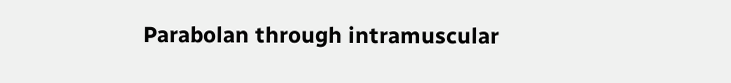Parabolan through intramuscular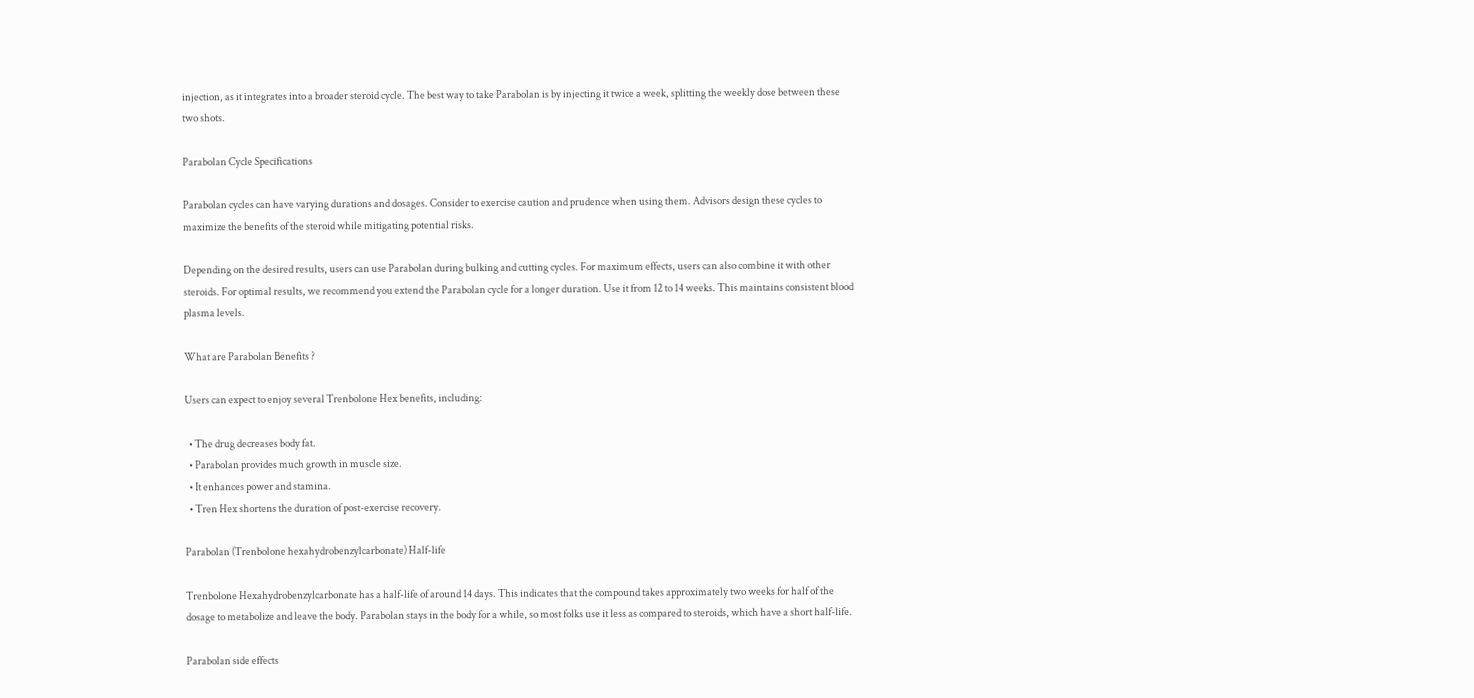injection, as it integrates into a broader steroid cycle. The best way to take Parabolan is by injecting it twice a week, splitting the weekly dose between these two shots.

Parabolan Cycle Specifications

Parabolan cycles can have varying durations and dosages. Consider to exercise caution and prudence when using them. Advisors design these cycles to maximize the benefits of the steroid while mitigating potential risks.

Depending on the desired results, users can use Parabolan during bulking and cutting cycles. For maximum effects, users can also combine it with other steroids. For optimal results, we recommend you extend the Parabolan cycle for a longer duration. Use it from 12 to 14 weeks. This maintains consistent blood plasma levels.

What are Parabolan Benefits ?

Users can expect to enjoy several Trenbolone Hex benefits, including:

  • The drug decreases body fat.
  • Parabolan provides much growth in muscle size.
  • It enhances power and stamina.
  • Tren Hex shortens the duration of post-exercise recovery.

Parabolan (Trenbolone hexahydrobenzylcarbonate) Half-life

Trenbolone Hexahydrobenzylcarbonate has a half-life of around 14 days. This indicates that the compound takes approximately two weeks for half of the dosage to metabolize and leave the body. Parabolan stays in the body for a while, so most folks use it less as compared to steroids, which have a short half-life.

Parabolan side effects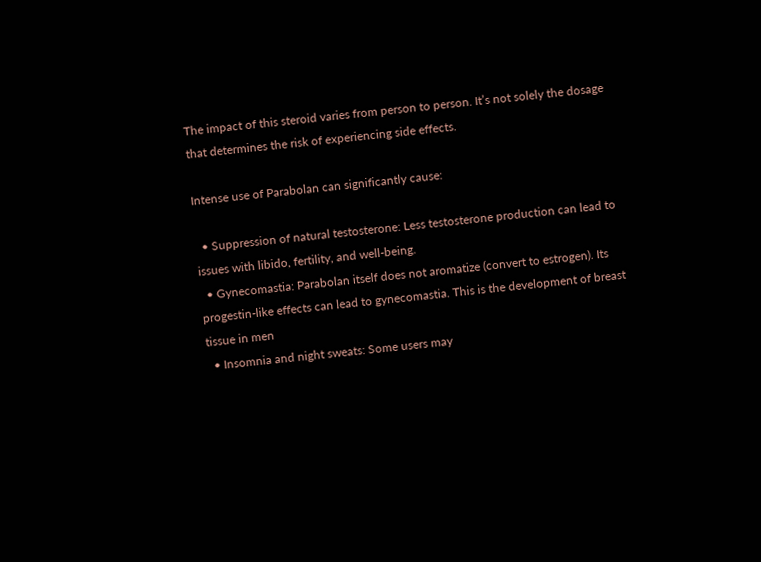The impact of this steroid varies from person to person. It’s not solely the dosage that determines the risk of experiencing side effects.

Intense use of Parabolan can significantly cause:

  • Suppression of natural testosterone: Less testosterone production can lead to issues with libido, fertility, and well-being.
  • Gynecomastia: Parabolan itself does not aromatize (convert to estrogen). Its progestin-like effects can lead to gynecomastia. This is the development of breast tissue in men
  • Insomnia and night sweats: Some users may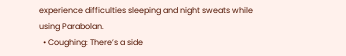experience difficulties sleeping and night sweats while using Parabolan.
  • Coughing: There’s a side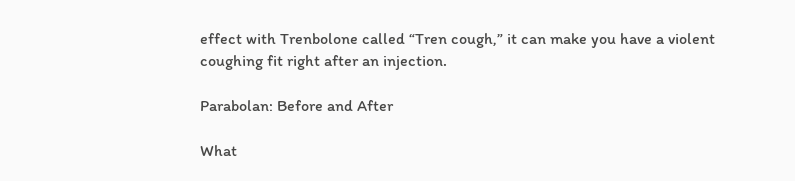effect with Trenbolone called “Tren cough,” it can make you have a violent coughing fit right after an injection.

Parabolan: Before and After

What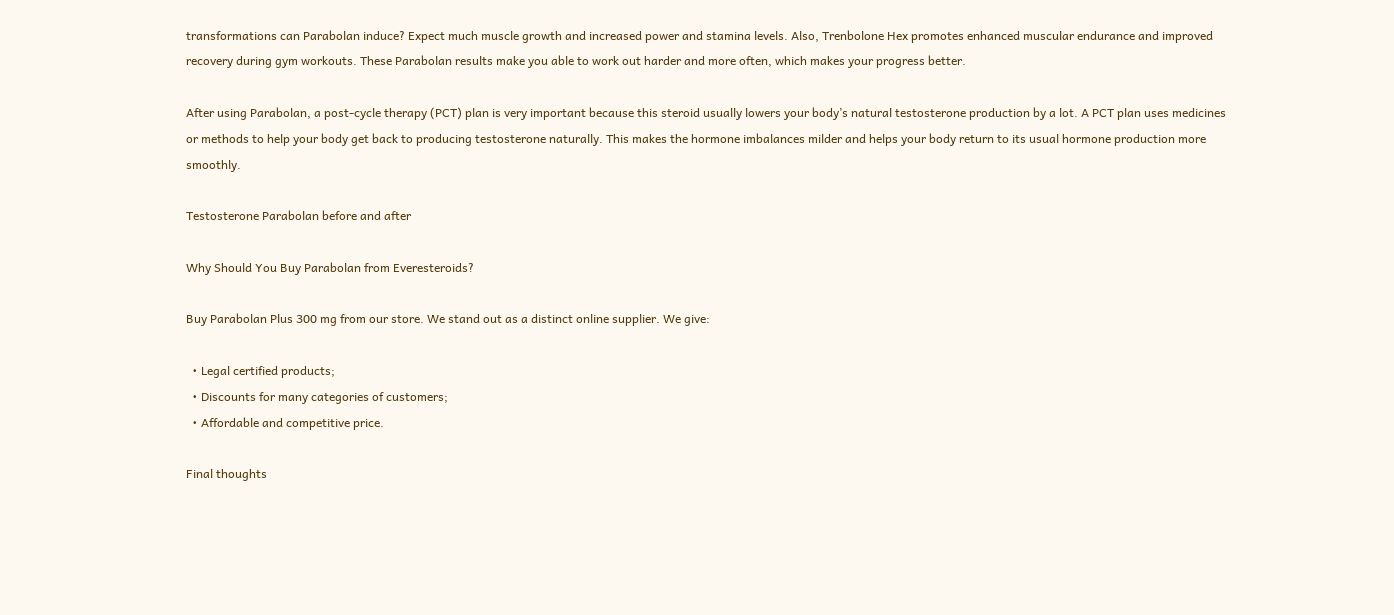transformations can Parabolan induce? Expect much muscle growth and increased power and stamina levels. Also, Trenbolone Hex promotes enhanced muscular endurance and improved recovery during gym workouts. These Parabolan results make you able to work out harder and more often, which makes your progress better.

After using Parabolan, a post-cycle therapy (PCT) plan is very important because this steroid usually lowers your body’s natural testosterone production by a lot. A PCT plan uses medicines or methods to help your body get back to producing testosterone naturally. This makes the hormone imbalances milder and helps your body return to its usual hormone production more smoothly.

Testosterone Parabolan before and after

Why Should You Buy Parabolan from Everesteroids?

Buy Parabolan Plus 300 mg from our store. We stand out as a distinct online supplier. We give:

  • Legal certified products;
  • Discounts for many categories of customers;
  • Affordable and competitive price.

Final thoughts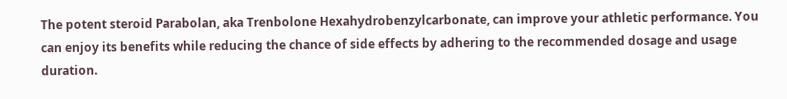The potent steroid Parabolan, aka Trenbolone Hexahydrobenzylcarbonate, can improve your athletic performance. You can enjoy its benefits while reducing the chance of side effects by adhering to the recommended dosage and usage duration.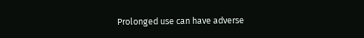Prolonged use can have adverse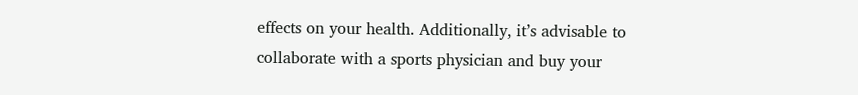effects on your health. Additionally, it’s advisable to collaborate with a sports physician and buy your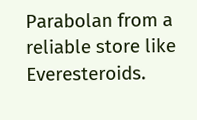Parabolan from a reliable store like Everesteroids.